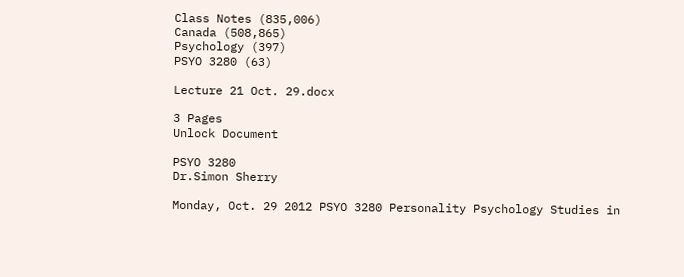Class Notes (835,006)
Canada (508,865)
Psychology (397)
PSYO 3280 (63)

Lecture 21 Oct. 29.docx

3 Pages
Unlock Document

PSYO 3280
Dr.Simon Sherry

Monday, Oct. 29 2012 PSYO 3280 Personality Psychology Studies in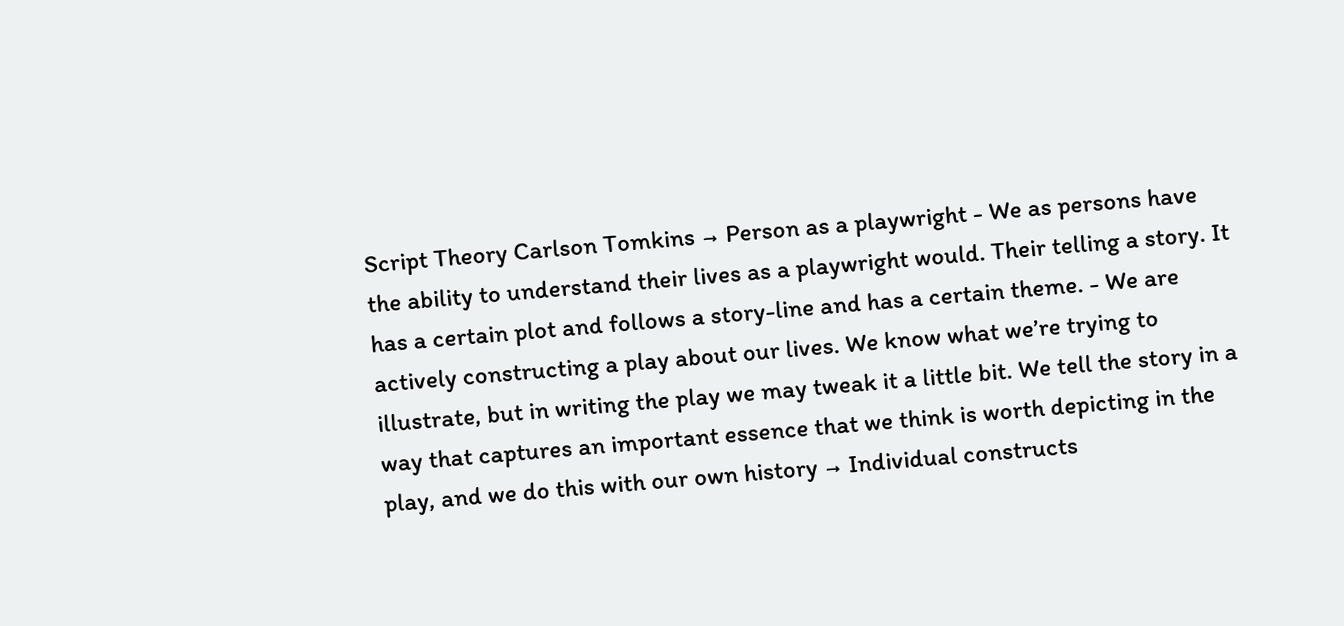Script Theory Carlson Tomkins → Person as a playwright - We as persons have the ability to understand their lives as a playwright would. Their telling a story. It has a certain plot and follows a story-line and has a certain theme. - We are actively constructing a play about our lives. We know what we’re trying to illustrate, but in writing the play we may tweak it a little bit. We tell the story in a way that captures an important essence that we think is worth depicting in the play, and we do this with our own history → Individual constructs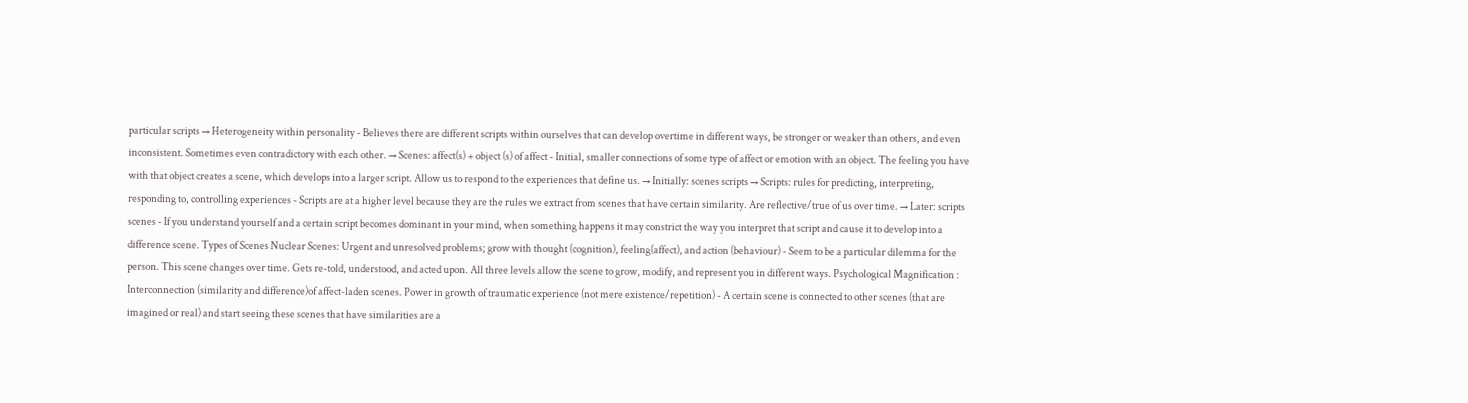particular scripts → Heterogeneity within personality - Believes there are different scripts within ourselves that can develop overtime in different ways, be stronger or weaker than others, and even inconsistent. Sometimes even contradictory with each other. → Scenes: affect(s) + object (s) of affect - Initial, smaller connections of some type of affect or emotion with an object. The feeling you have with that object creates a scene, which develops into a larger script. Allow us to respond to the experiences that define us. → Initially: scenes scripts → Scripts: rules for predicting, interpreting, responding to, controlling experiences - Scripts are at a higher level because they are the rules we extract from scenes that have certain similarity. Are reflective/true of us over time. → Later: scripts scenes - If you understand yourself and a certain script becomes dominant in your mind, when something happens it may constrict the way you interpret that script and cause it to develop into a difference scene. Types of Scenes Nuclear Scenes: Urgent and unresolved problems; grow with thought (cognition), feeling(affect), and action (behaviour) - Seem to be a particular dilemma for the person. This scene changes over time. Gets re-told, understood, and acted upon. All three levels allow the scene to grow, modify, and represent you in different ways. Psychological Magnification : Interconnection (similarity and difference)of affect-laden scenes. Power in growth of traumatic experience (not mere existence/repetition) - A certain scene is connected to other scenes (that are imagined or real) and start seeing these scenes that have similarities are a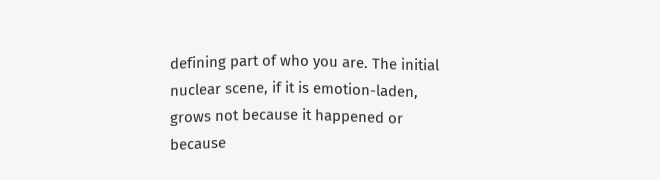defining part of who you are. The initial nuclear scene, if it is emotion-laden, grows not because it happened or because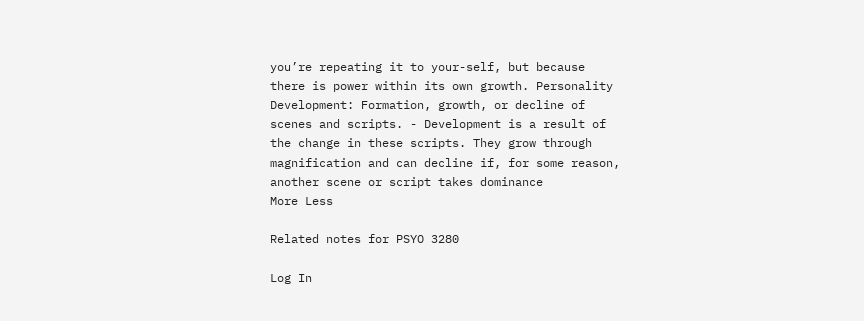you’re repeating it to your-self, but because there is power within its own growth. Personality Development: Formation, growth, or decline of scenes and scripts. - Development is a result of the change in these scripts. They grow through magnification and can decline if, for some reason, another scene or script takes dominance
More Less

Related notes for PSYO 3280

Log In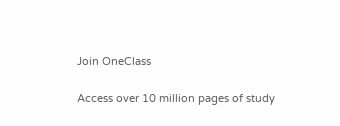Join OneClass

Access over 10 million pages of study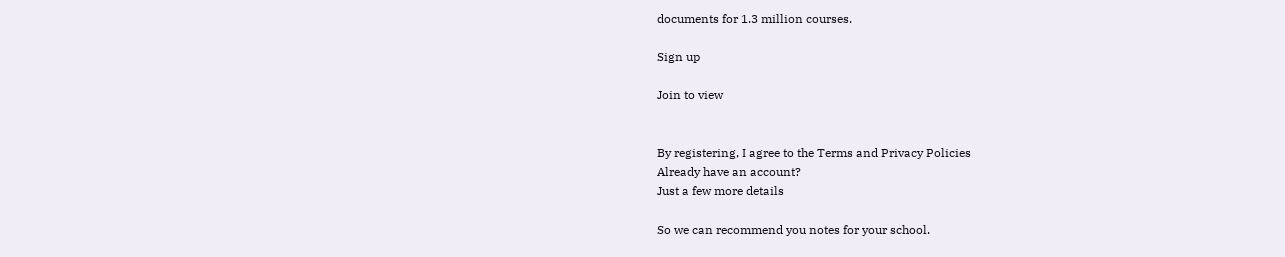documents for 1.3 million courses.

Sign up

Join to view


By registering, I agree to the Terms and Privacy Policies
Already have an account?
Just a few more details

So we can recommend you notes for your school.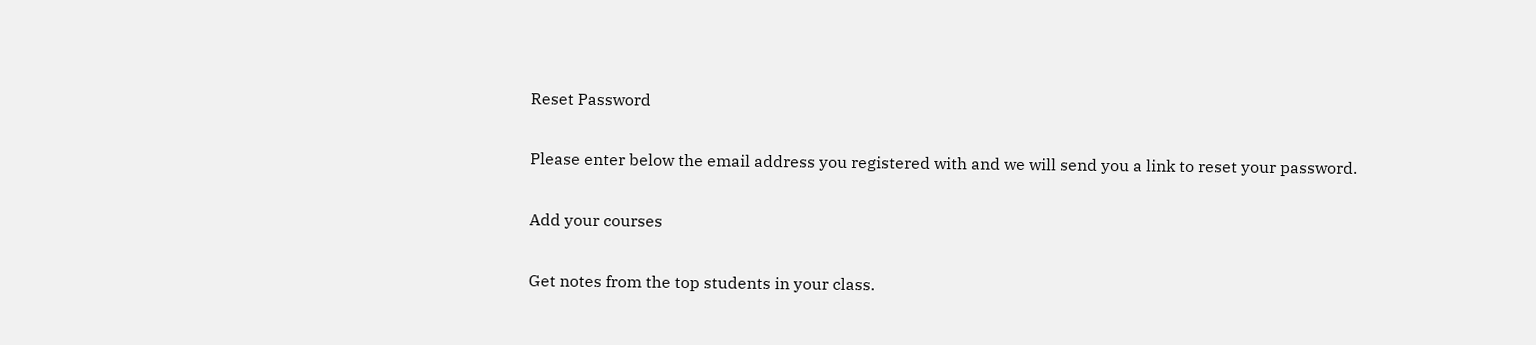Reset Password

Please enter below the email address you registered with and we will send you a link to reset your password.

Add your courses

Get notes from the top students in your class.